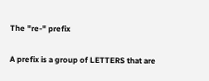The "re-" prefix

A prefix is a group of LETTERS that are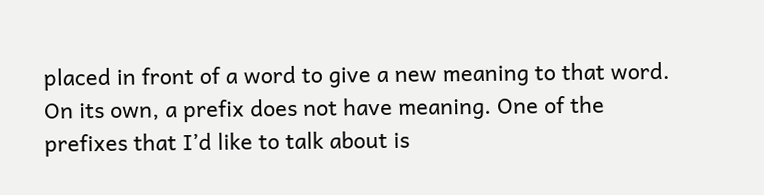placed in front of a word to give a new meaning to that word. On its own, a prefix does not have meaning. One of the prefixes that I’d like to talk about is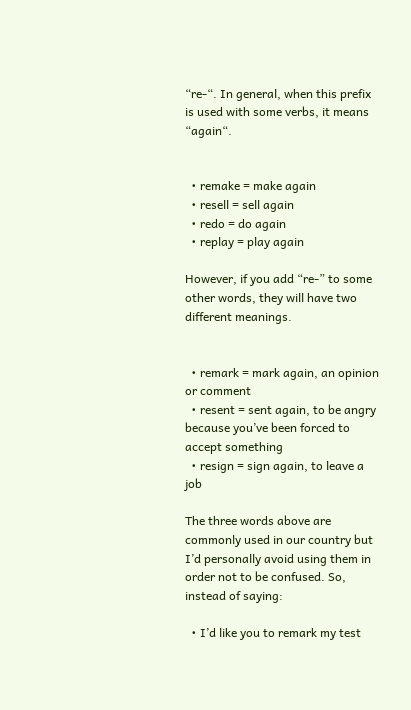“re-“. In general, when this prefix is used with some verbs, it means “again“.


  • remake = make again
  • resell = sell again
  • redo = do again
  • replay = play again

However, if you add “re-” to some other words, they will have two different meanings.


  • remark = mark again, an opinion or comment
  • resent = sent again, to be angry because you’ve been forced to accept something
  • resign = sign again, to leave a job

The three words above are commonly used in our country but I’d personally avoid using them in order not to be confused. So, instead of saying:

  • I’d like you to remark my test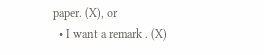paper. (X), or
  • I want a remark . (X)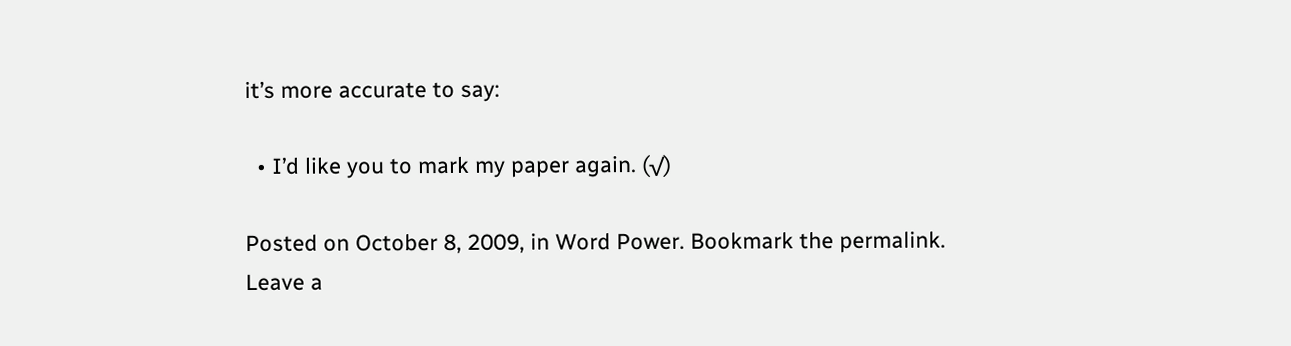it’s more accurate to say:

  • I’d like you to mark my paper again. (√)

Posted on October 8, 2009, in Word Power. Bookmark the permalink. Leave a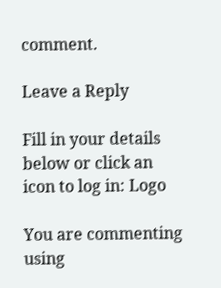comment.

Leave a Reply

Fill in your details below or click an icon to log in: Logo

You are commenting using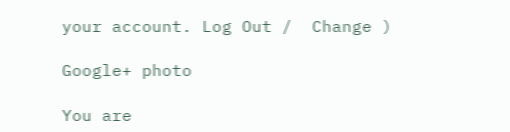your account. Log Out /  Change )

Google+ photo

You are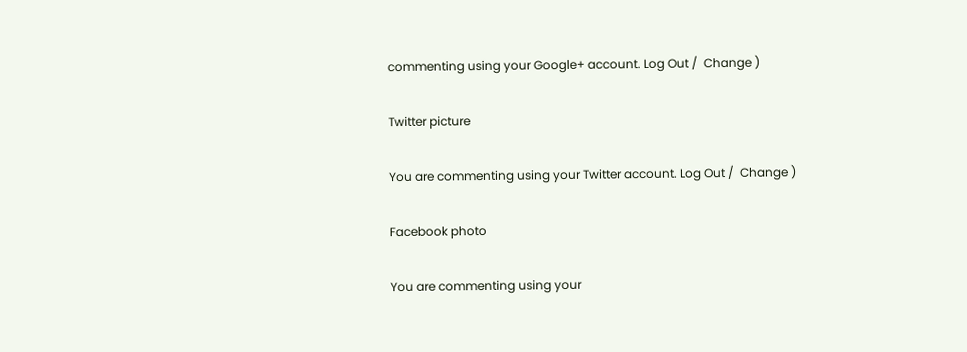commenting using your Google+ account. Log Out /  Change )

Twitter picture

You are commenting using your Twitter account. Log Out /  Change )

Facebook photo

You are commenting using your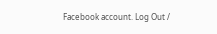Facebook account. Log Out /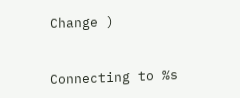Change )


Connecting to %s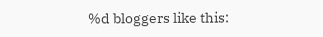%d bloggers like this: